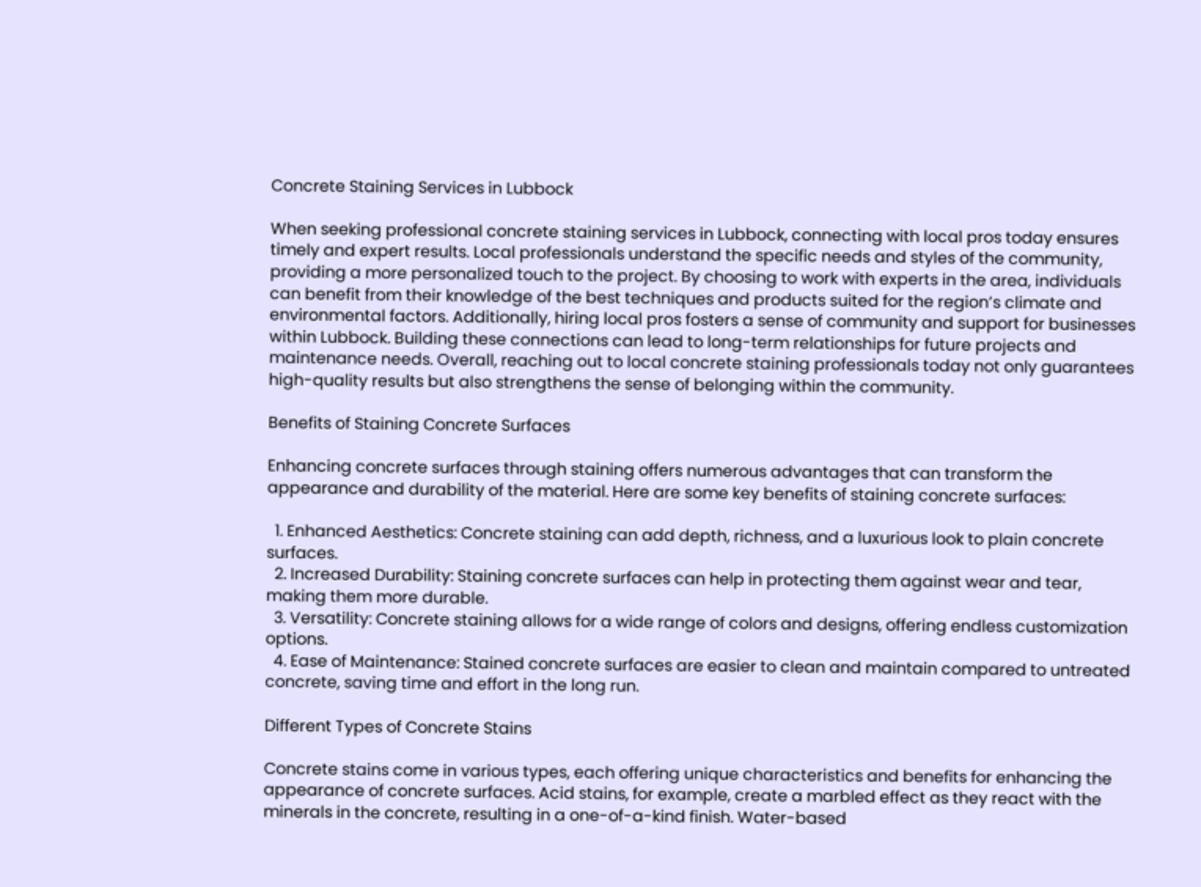Concrete Staining Services in Lubbock

When seeking professional concrete staining services in Lubbock, connecting with local pros today ensures timely and expert results. Local professionals understand the specific needs and styles of the community, providing a more personalized touch to the project. By choosing to work with experts in the area, individuals can benefit from their knowledge of the best techniques and products suited for the region’s climate and environmental factors. Additionally, hiring local pros fosters a sense of community and support for businesses within Lubbock. Building these connections can lead to long-term relationships for future projects and maintenance needs. Overall, reaching out to local concrete staining professionals today not only guarantees high-quality results but also strengthens the sense of belonging within the community.

Benefits of Staining Concrete Surfaces

Enhancing concrete surfaces through staining offers numerous advantages that can transform the appearance and durability of the material. Here are some key benefits of staining concrete surfaces:

  1. Enhanced Aesthetics: Concrete staining can add depth, richness, and a luxurious look to plain concrete surfaces.
  2. Increased Durability: Staining concrete surfaces can help in protecting them against wear and tear, making them more durable.
  3. Versatility: Concrete staining allows for a wide range of colors and designs, offering endless customization options.
  4. Ease of Maintenance: Stained concrete surfaces are easier to clean and maintain compared to untreated concrete, saving time and effort in the long run.

Different Types of Concrete Stains

Concrete stains come in various types, each offering unique characteristics and benefits for enhancing the appearance of concrete surfaces. Acid stains, for example, create a marbled effect as they react with the minerals in the concrete, resulting in a one-of-a-kind finish. Water-based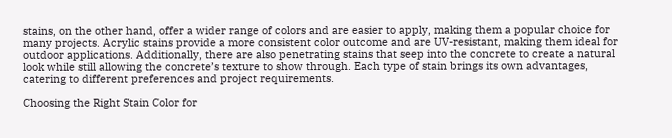stains, on the other hand, offer a wider range of colors and are easier to apply, making them a popular choice for many projects. Acrylic stains provide a more consistent color outcome and are UV-resistant, making them ideal for outdoor applications. Additionally, there are also penetrating stains that seep into the concrete to create a natural look while still allowing the concrete’s texture to show through. Each type of stain brings its own advantages, catering to different preferences and project requirements.

Choosing the Right Stain Color for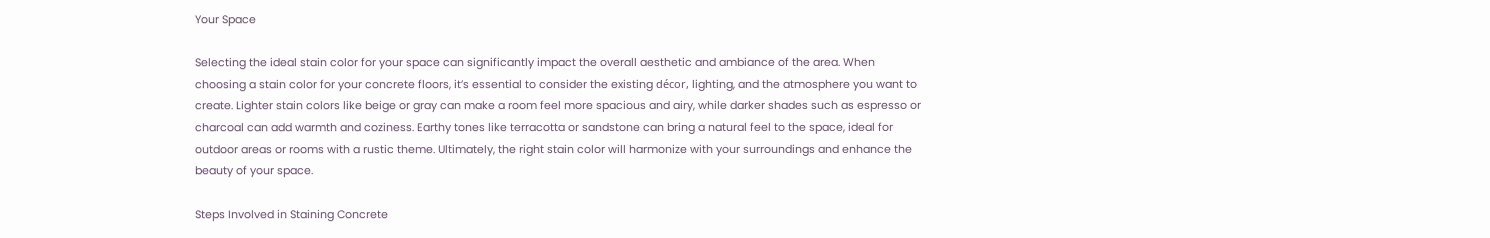Your Space

Selecting the ideal stain color for your space can significantly impact the overall aesthetic and ambiance of the area. When choosing a stain color for your concrete floors, it’s essential to consider the existing décor, lighting, and the atmosphere you want to create. Lighter stain colors like beige or gray can make a room feel more spacious and airy, while darker shades such as espresso or charcoal can add warmth and coziness. Earthy tones like terracotta or sandstone can bring a natural feel to the space, ideal for outdoor areas or rooms with a rustic theme. Ultimately, the right stain color will harmonize with your surroundings and enhance the beauty of your space.

Steps Involved in Staining Concrete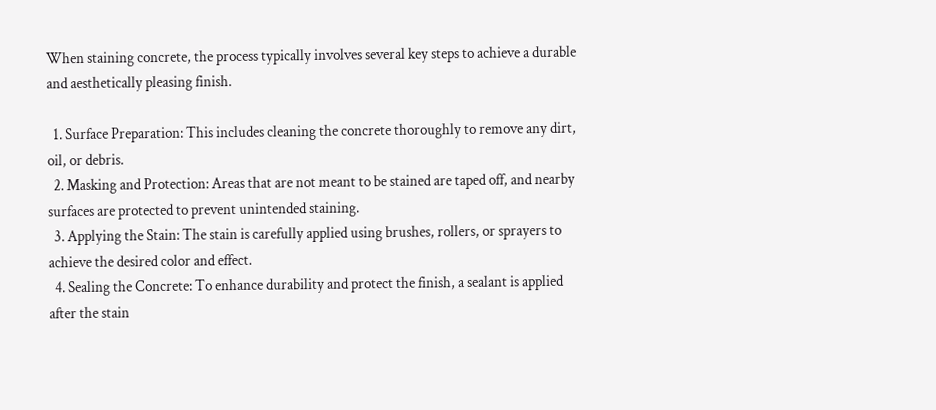When staining concrete, the process typically involves several key steps to achieve a durable and aesthetically pleasing finish.

  1. Surface Preparation: This includes cleaning the concrete thoroughly to remove any dirt, oil, or debris.
  2. Masking and Protection: Areas that are not meant to be stained are taped off, and nearby surfaces are protected to prevent unintended staining.
  3. Applying the Stain: The stain is carefully applied using brushes, rollers, or sprayers to achieve the desired color and effect.
  4. Sealing the Concrete: To enhance durability and protect the finish, a sealant is applied after the stain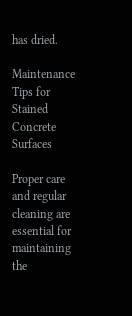has dried.

Maintenance Tips for Stained Concrete Surfaces

Proper care and regular cleaning are essential for maintaining the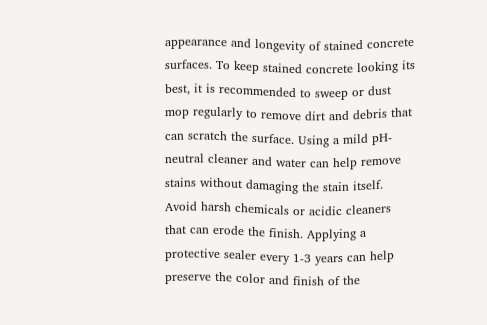appearance and longevity of stained concrete surfaces. To keep stained concrete looking its best, it is recommended to sweep or dust mop regularly to remove dirt and debris that can scratch the surface. Using a mild pH-neutral cleaner and water can help remove stains without damaging the stain itself. Avoid harsh chemicals or acidic cleaners that can erode the finish. Applying a protective sealer every 1-3 years can help preserve the color and finish of the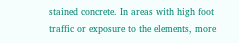stained concrete. In areas with high foot traffic or exposure to the elements, more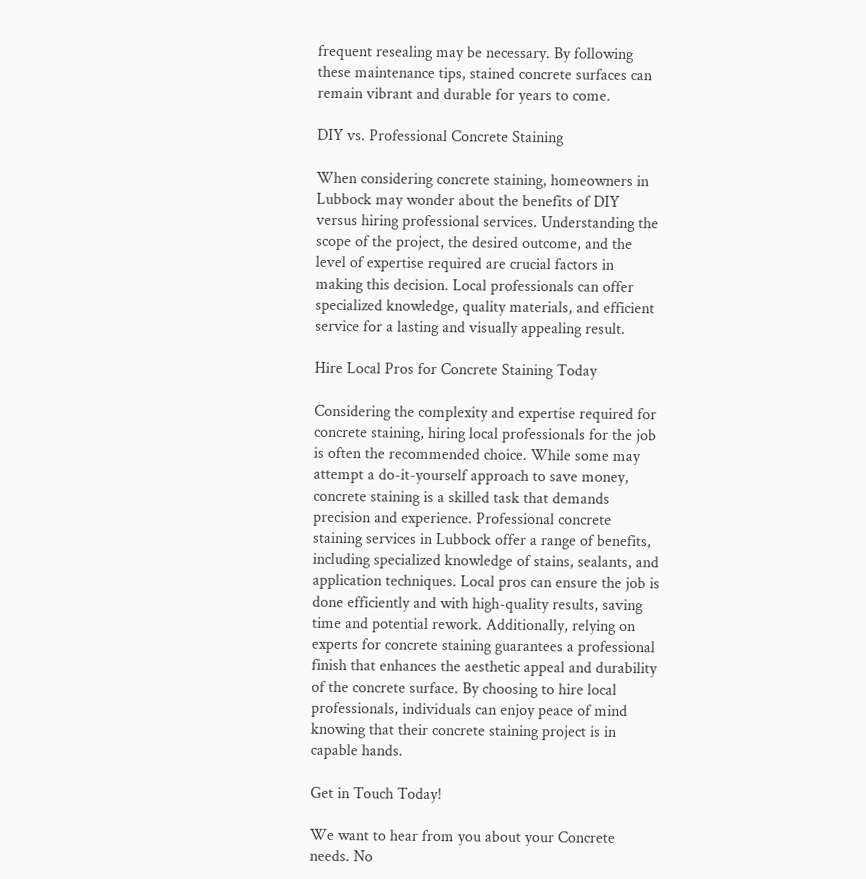frequent resealing may be necessary. By following these maintenance tips, stained concrete surfaces can remain vibrant and durable for years to come.

DIY vs. Professional Concrete Staining

When considering concrete staining, homeowners in Lubbock may wonder about the benefits of DIY versus hiring professional services. Understanding the scope of the project, the desired outcome, and the level of expertise required are crucial factors in making this decision. Local professionals can offer specialized knowledge, quality materials, and efficient service for a lasting and visually appealing result.

Hire Local Pros for Concrete Staining Today

Considering the complexity and expertise required for concrete staining, hiring local professionals for the job is often the recommended choice. While some may attempt a do-it-yourself approach to save money, concrete staining is a skilled task that demands precision and experience. Professional concrete staining services in Lubbock offer a range of benefits, including specialized knowledge of stains, sealants, and application techniques. Local pros can ensure the job is done efficiently and with high-quality results, saving time and potential rework. Additionally, relying on experts for concrete staining guarantees a professional finish that enhances the aesthetic appeal and durability of the concrete surface. By choosing to hire local professionals, individuals can enjoy peace of mind knowing that their concrete staining project is in capable hands.

Get in Touch Today!

We want to hear from you about your Concrete needs. No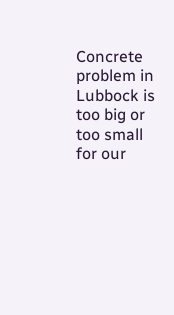Concrete problem in Lubbock is too big or too small for our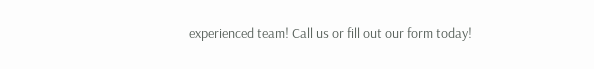experienced team! Call us or fill out our form today!